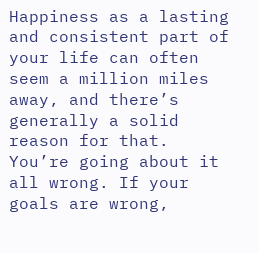Happiness as a lasting and consistent part of your life can often seem a million miles away, and there’s generally a solid reason for that. You’re going about it all wrong. If your goals are wrong,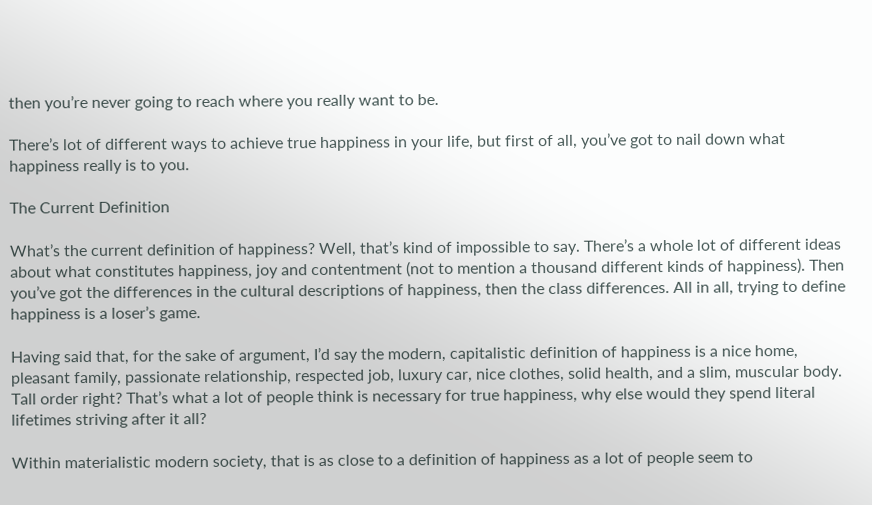then you’re never going to reach where you really want to be.

There’s lot of different ways to achieve true happiness in your life, but first of all, you’ve got to nail down what happiness really is to you.

The Current Definition

What’s the current definition of happiness? Well, that’s kind of impossible to say. There’s a whole lot of different ideas about what constitutes happiness, joy and contentment (not to mention a thousand different kinds of happiness). Then you’ve got the differences in the cultural descriptions of happiness, then the class differences. All in all, trying to define happiness is a loser’s game.

Having said that, for the sake of argument, I’d say the modern, capitalistic definition of happiness is a nice home, pleasant family, passionate relationship, respected job, luxury car, nice clothes, solid health, and a slim, muscular body. Tall order right? That’s what a lot of people think is necessary for true happiness, why else would they spend literal lifetimes striving after it all?

Within materialistic modern society, that is as close to a definition of happiness as a lot of people seem to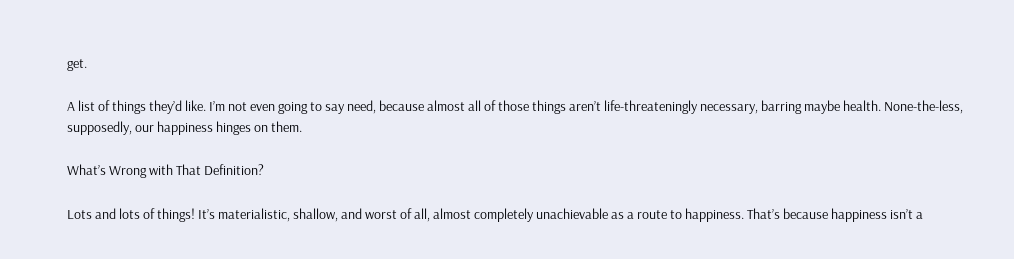get.

A list of things they’d like. I’m not even going to say need, because almost all of those things aren’t life-threateningly necessary, barring maybe health. None-the-less, supposedly, our happiness hinges on them.

What’s Wrong with That Definition?

Lots and lots of things! It’s materialistic, shallow, and worst of all, almost completely unachievable as a route to happiness. That’s because happiness isn’t a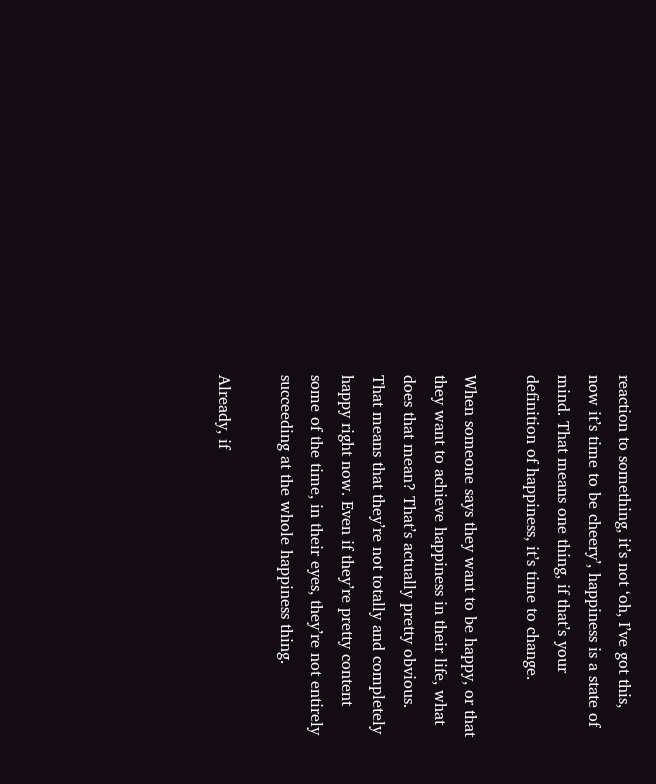reaction to something, it’s not ‘oh, I’ve got this, now it’s time to be cheery’, happiness is a state of mind. That means one thing, if that’s your definition of happiness, it’s time to change.

When someone says they want to be happy, or that they want to achieve happiness in their life, what does that mean? That’s actually pretty obvious. That means that they’re not totally and completely happy right now. Even if they’re pretty content some of the time, in their eyes, they’re not entirely succeeding at the whole happiness thing.

Already, if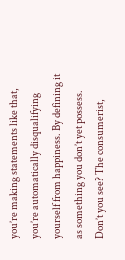you’re making statements like that, you’re automatically disqualifying yourself from happiness. By defining it as something you don’t yet possess. Don’t you see? The consumerist,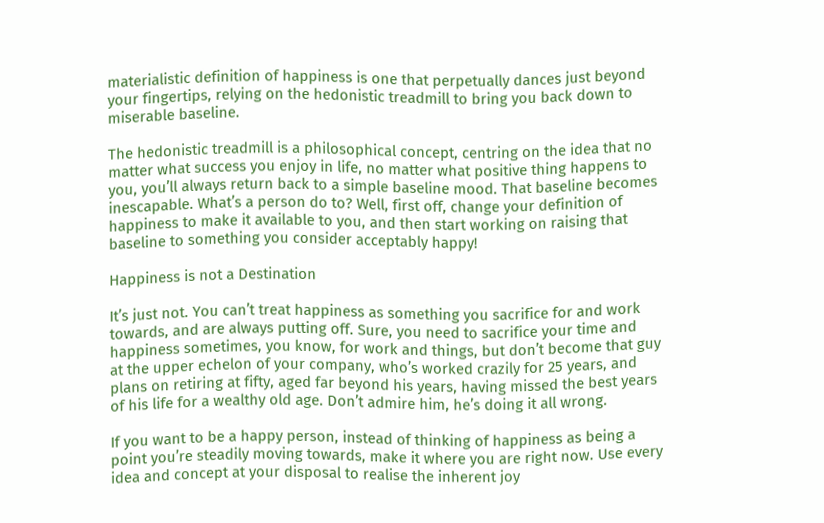materialistic definition of happiness is one that perpetually dances just beyond your fingertips, relying on the hedonistic treadmill to bring you back down to miserable baseline.

The hedonistic treadmill is a philosophical concept, centring on the idea that no matter what success you enjoy in life, no matter what positive thing happens to you, you’ll always return back to a simple baseline mood. That baseline becomes inescapable. What’s a person do to? Well, first off, change your definition of happiness to make it available to you, and then start working on raising that baseline to something you consider acceptably happy!

Happiness is not a Destination

It’s just not. You can’t treat happiness as something you sacrifice for and work towards, and are always putting off. Sure, you need to sacrifice your time and happiness sometimes, you know, for work and things, but don’t become that guy at the upper echelon of your company, who’s worked crazily for 25 years, and plans on retiring at fifty, aged far beyond his years, having missed the best years of his life for a wealthy old age. Don’t admire him, he’s doing it all wrong.

If you want to be a happy person, instead of thinking of happiness as being a point you’re steadily moving towards, make it where you are right now. Use every idea and concept at your disposal to realise the inherent joy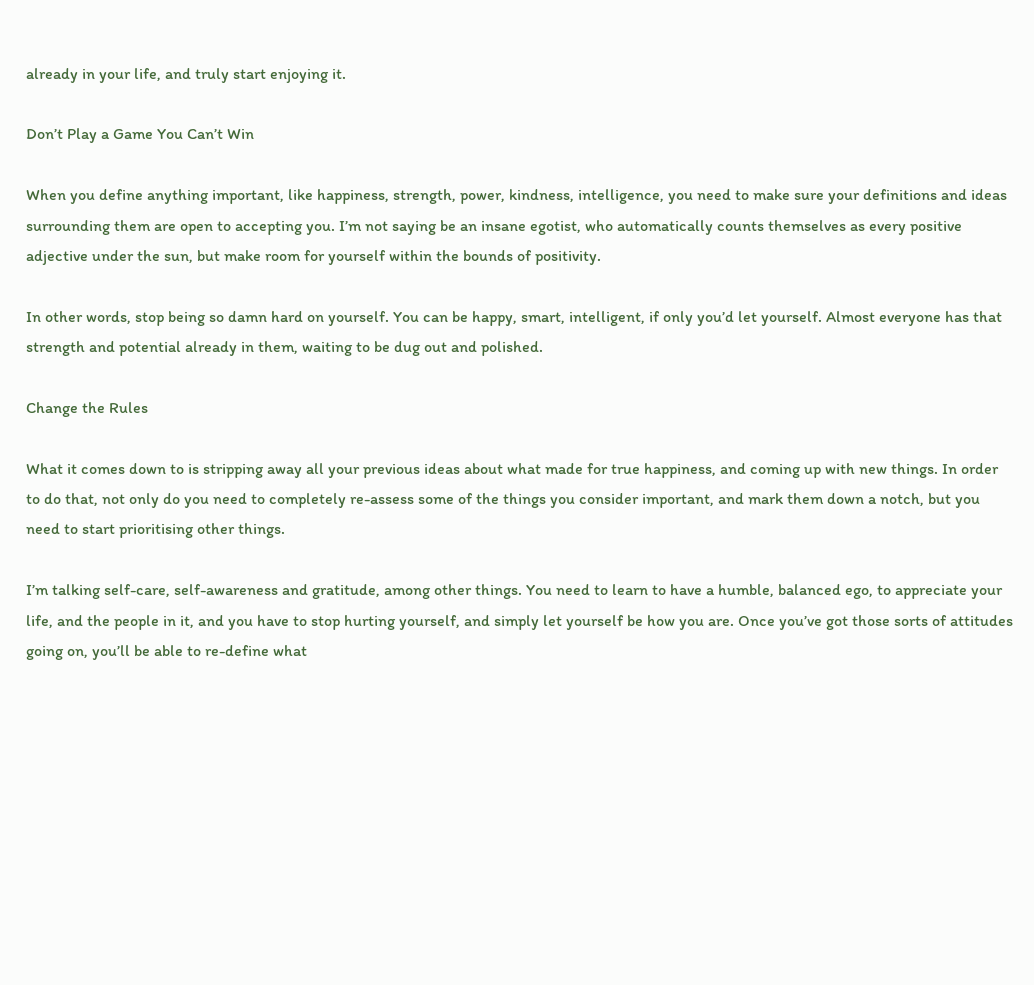already in your life, and truly start enjoying it.

Don’t Play a Game You Can’t Win

When you define anything important, like happiness, strength, power, kindness, intelligence, you need to make sure your definitions and ideas surrounding them are open to accepting you. I’m not saying be an insane egotist, who automatically counts themselves as every positive adjective under the sun, but make room for yourself within the bounds of positivity.

In other words, stop being so damn hard on yourself. You can be happy, smart, intelligent, if only you’d let yourself. Almost everyone has that strength and potential already in them, waiting to be dug out and polished.

Change the Rules

What it comes down to is stripping away all your previous ideas about what made for true happiness, and coming up with new things. In order to do that, not only do you need to completely re-assess some of the things you consider important, and mark them down a notch, but you need to start prioritising other things.

I’m talking self-care, self-awareness and gratitude, among other things. You need to learn to have a humble, balanced ego, to appreciate your life, and the people in it, and you have to stop hurting yourself, and simply let yourself be how you are. Once you’ve got those sorts of attitudes going on, you’ll be able to re-define what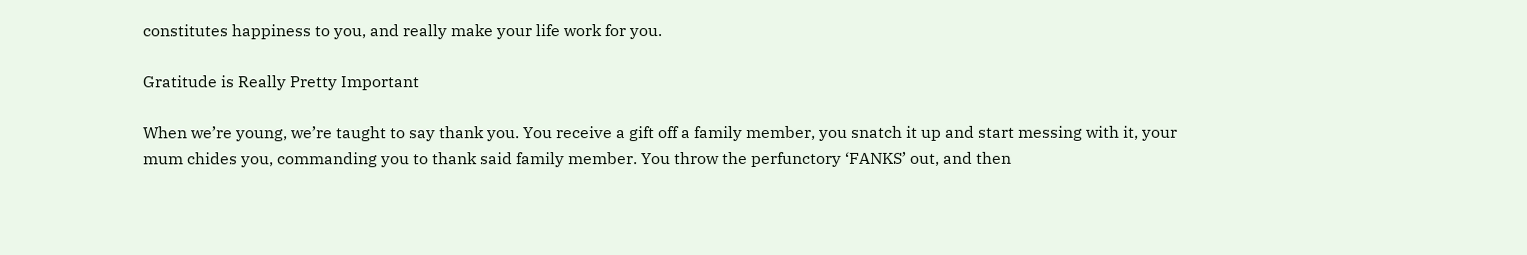constitutes happiness to you, and really make your life work for you.

Gratitude is Really Pretty Important

When we’re young, we’re taught to say thank you. You receive a gift off a family member, you snatch it up and start messing with it, your mum chides you, commanding you to thank said family member. You throw the perfunctory ‘FANKS’ out, and then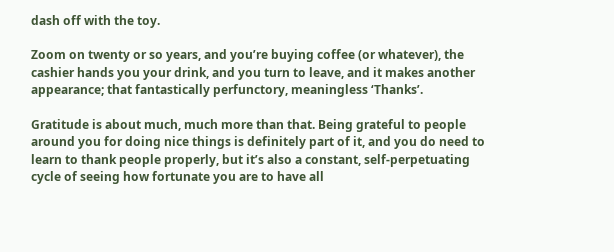dash off with the toy.

Zoom on twenty or so years, and you’re buying coffee (or whatever), the cashier hands you your drink, and you turn to leave, and it makes another appearance; that fantastically perfunctory, meaningless ‘Thanks’.

Gratitude is about much, much more than that. Being grateful to people around you for doing nice things is definitely part of it, and you do need to learn to thank people properly, but it’s also a constant, self-perpetuating cycle of seeing how fortunate you are to have all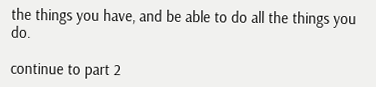the things you have, and be able to do all the things you do.

continue to part 2